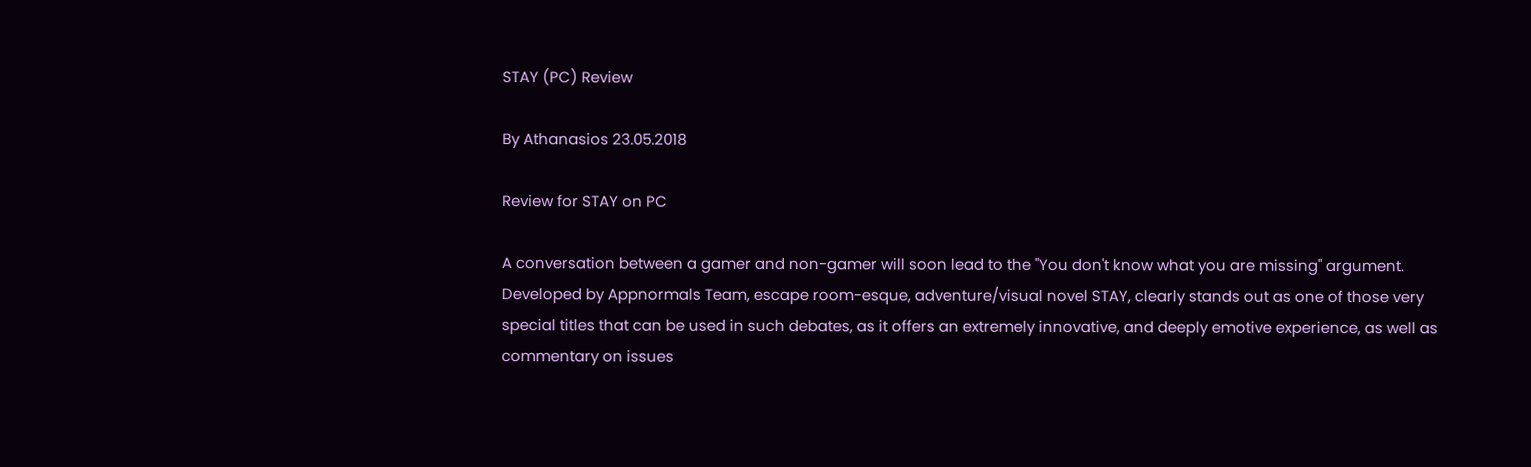STAY (PC) Review

By Athanasios 23.05.2018

Review for STAY on PC

A conversation between a gamer and non-gamer will soon lead to the "You don't know what you are missing" argument. Developed by Appnormals Team, escape room-esque, adventure/visual novel STAY, clearly stands out as one of those very special titles that can be used in such debates, as it offers an extremely innovative, and deeply emotive experience, as well as commentary on issues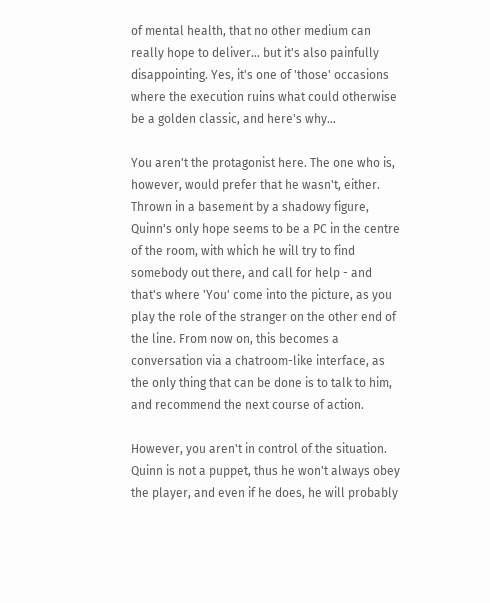of mental health, that no other medium can really hope to deliver... but it's also painfully disappointing. Yes, it's one of 'those' occasions where the execution ruins what could otherwise be a golden classic, and here's why...

You aren't the protagonist here. The one who is, however, would prefer that he wasn't, either. Thrown in a basement by a shadowy figure, Quinn's only hope seems to be a PC in the centre of the room, with which he will try to find somebody out there, and call for help - and that's where 'You' come into the picture, as you play the role of the stranger on the other end of the line. From now on, this becomes a conversation via a chatroom-like interface, as the only thing that can be done is to talk to him, and recommend the next course of action.

However, you aren't in control of the situation. Quinn is not a puppet, thus he won't always obey the player, and even if he does, he will probably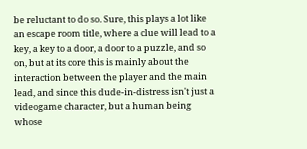be reluctant to do so. Sure, this plays a lot like an escape room title, where a clue will lead to a key, a key to a door, a door to a puzzle, and so on, but at its core this is mainly about the interaction between the player and the main lead, and since this dude-in-distress isn't just a videogame character, but a human being whose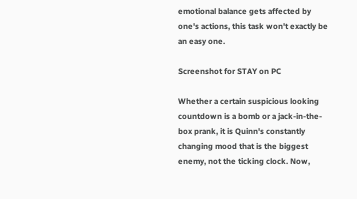emotional balance gets affected by one's actions, this task won't exactly be an easy one.

Screenshot for STAY on PC

Whether a certain suspicious looking countdown is a bomb or a jack-in-the-box prank, it is Quinn's constantly changing mood that is the biggest enemy, not the ticking clock. Now,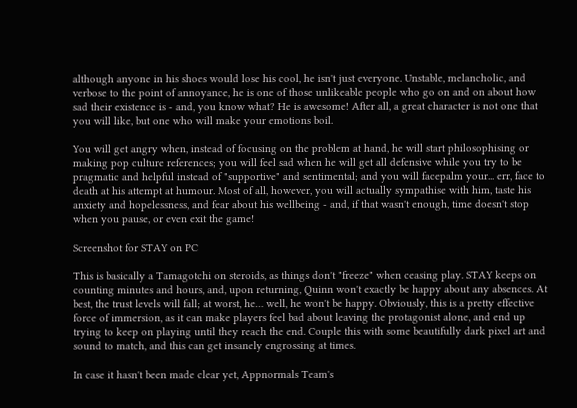although anyone in his shoes would lose his cool, he isn't just everyone. Unstable, melancholic, and verbose to the point of annoyance, he is one of those unlikeable people who go on and on about how sad their existence is - and, you know what? He is awesome! After all, a great character is not one that you will like, but one who will make your emotions boil.

You will get angry when, instead of focusing on the problem at hand, he will start philosophising or making pop culture references; you will feel sad when he will get all defensive while you try to be pragmatic and helpful instead of "supportive" and sentimental; and you will facepalm your... err, face to death at his attempt at humour. Most of all, however, you will actually sympathise with him, taste his anxiety and hopelessness, and fear about his wellbeing - and, if that wasn't enough, time doesn't stop when you pause, or even exit the game!

Screenshot for STAY on PC

This is basically a Tamagotchi on steroids, as things don't "freeze" when ceasing play. STAY keeps on counting minutes and hours, and, upon returning, Quinn won't exactly be happy about any absences. At best, the trust levels will fall; at worst, he… well, he won't be happy. Obviously, this is a pretty effective force of immersion, as it can make players feel bad about leaving the protagonist alone, and end up trying to keep on playing until they reach the end. Couple this with some beautifully dark pixel art and sound to match, and this can get insanely engrossing at times.

In case it hasn't been made clear yet, Appnormals Team's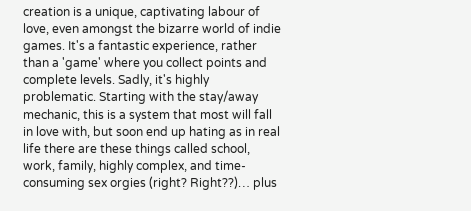creation is a unique, captivating labour of love, even amongst the bizarre world of indie games. It's a fantastic experience, rather than a 'game' where you collect points and complete levels. Sadly, it's highly problematic. Starting with the stay/away mechanic, this is a system that most will fall in love with, but soon end up hating as in real life there are these things called school, work, family, highly complex, and time-consuming sex orgies (right? Right??)… plus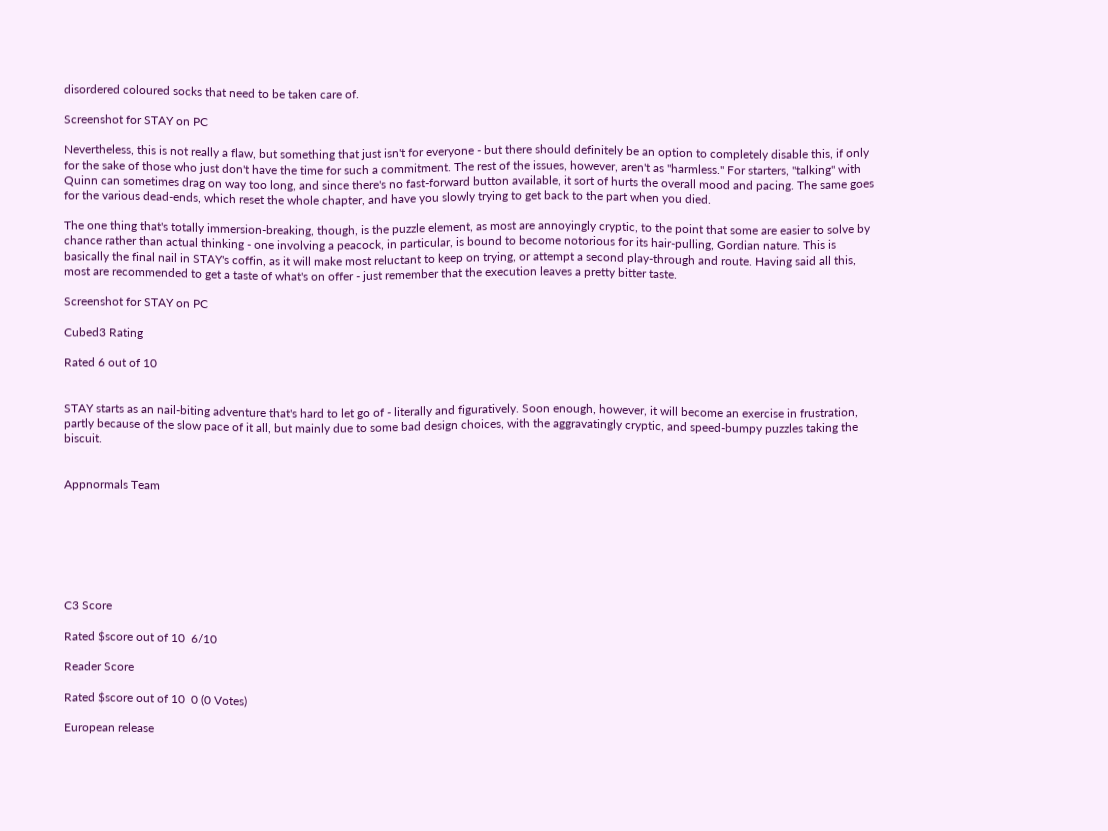disordered coloured socks that need to be taken care of.

Screenshot for STAY on PC

Nevertheless, this is not really a flaw, but something that just isn't for everyone - but there should definitely be an option to completely disable this, if only for the sake of those who just don't have the time for such a commitment. The rest of the issues, however, aren't as "harmless." For starters, "talking" with Quinn can sometimes drag on way too long, and since there's no fast-forward button available, it sort of hurts the overall mood and pacing. The same goes for the various dead-ends, which reset the whole chapter, and have you slowly trying to get back to the part when you died.

The one thing that's totally immersion-breaking, though, is the puzzle element, as most are annoyingly cryptic, to the point that some are easier to solve by chance rather than actual thinking - one involving a peacock, in particular, is bound to become notorious for its hair-pulling, Gordian nature. This is basically the final nail in STAY's coffin, as it will make most reluctant to keep on trying, or attempt a second play-through and route. Having said all this, most are recommended to get a taste of what's on offer - just remember that the execution leaves a pretty bitter taste.

Screenshot for STAY on PC

Cubed3 Rating

Rated 6 out of 10


STAY starts as an nail-biting adventure that's hard to let go of - literally and figuratively. Soon enough, however, it will become an exercise in frustration, partly because of the slow pace of it all, but mainly due to some bad design choices, with the aggravatingly cryptic, and speed-bumpy puzzles taking the biscuit.


Appnormals Team







C3 Score

Rated $score out of 10  6/10

Reader Score

Rated $score out of 10  0 (0 Votes)

European release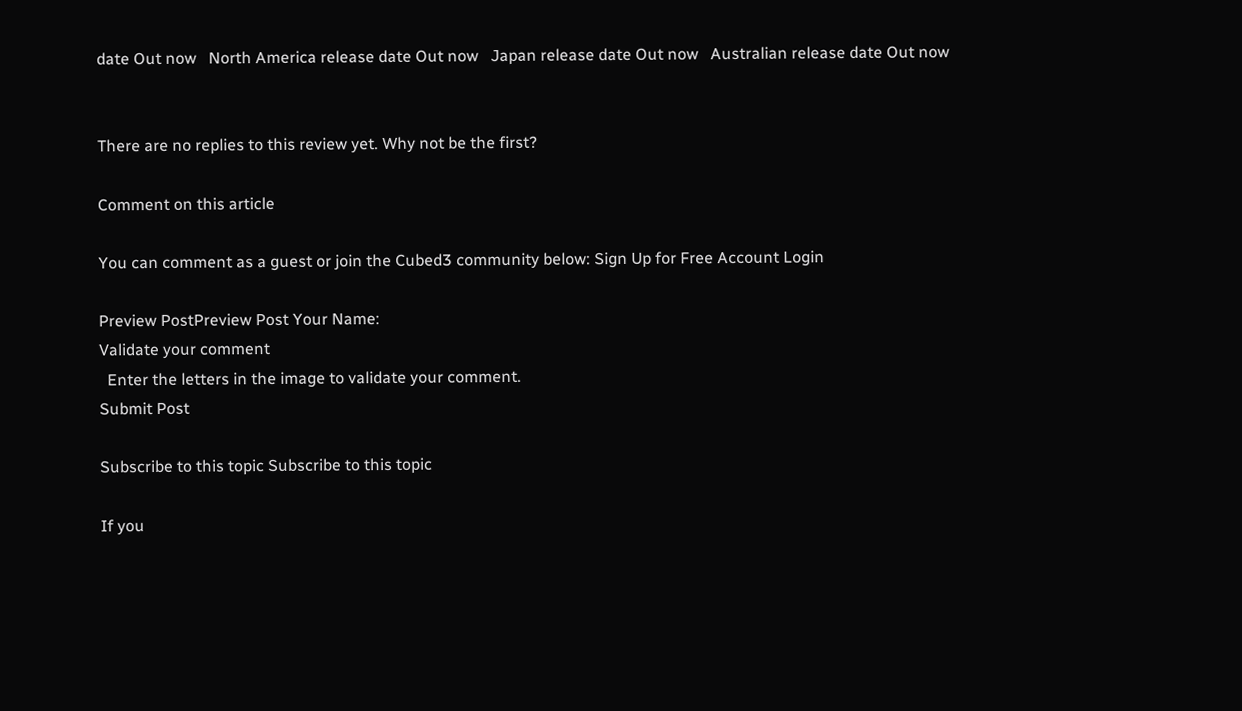date Out now   North America release date Out now   Japan release date Out now   Australian release date Out now


There are no replies to this review yet. Why not be the first?

Comment on this article

You can comment as a guest or join the Cubed3 community below: Sign Up for Free Account Login

Preview PostPreview Post Your Name:
Validate your comment
  Enter the letters in the image to validate your comment.
Submit Post

Subscribe to this topic Subscribe to this topic

If you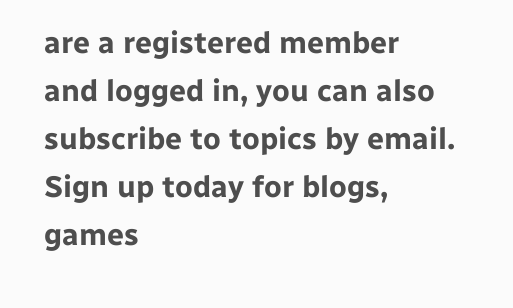are a registered member and logged in, you can also subscribe to topics by email.
Sign up today for blogs, games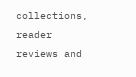collections, reader reviews and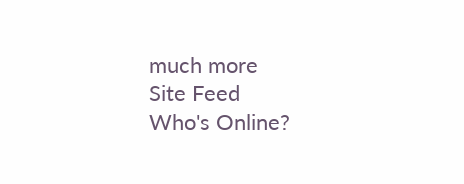much more
Site Feed
Who's Online?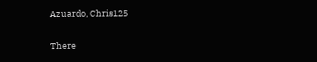Azuardo, Chris125

There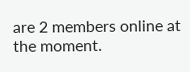are 2 members online at the moment.